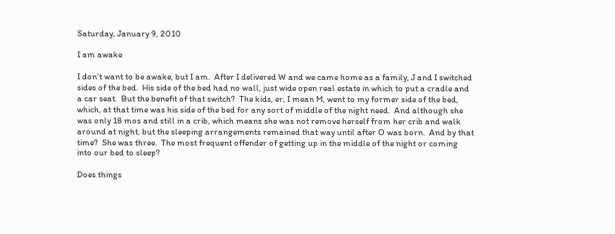Saturday, January 9, 2010

I am awake

I don't want to be awake, but I am.  After I delivered W and we came home as a family, J and I switched sides of the bed.  His side of the bed had no wall, just wide open real estate in which to put a cradle and a car seat.  But the benefit of that switch?  The kids, er, I mean M, went to my former side of the bed, which, at that time was his side of the bed for any sort of middle of the night need.  And although she was only 18 mos and still in a crib, which means she was not remove herself from her crib and walk around at night, but the sleeping arrangements remained that way until after O was born.  And by that time?  She was three.  The most frequent offender of getting up in the middle of the night or coming into our bed to sleep?

Does things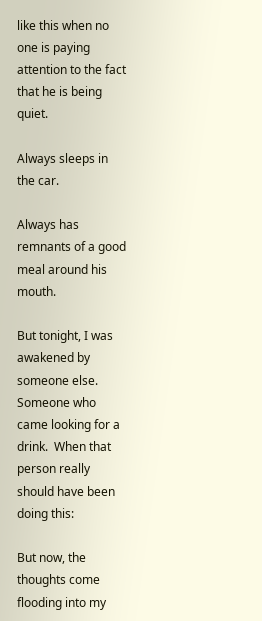like this when no one is paying attention to the fact that he is being quiet.

Always sleeps in the car.

Always has remnants of a good meal around his mouth.

But tonight, I was awakened by someone else.  Someone who came looking for a drink.  When that person really should have been doing this:

But now, the thoughts come flooding into my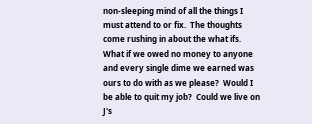non-sleeping mind of all the things I must attend to or fix.  The thoughts come rushing in about the what ifs.  What if we owed no money to anyone and every single dime we earned was ours to do with as we please?  Would I be able to quit my job?  Could we live on J's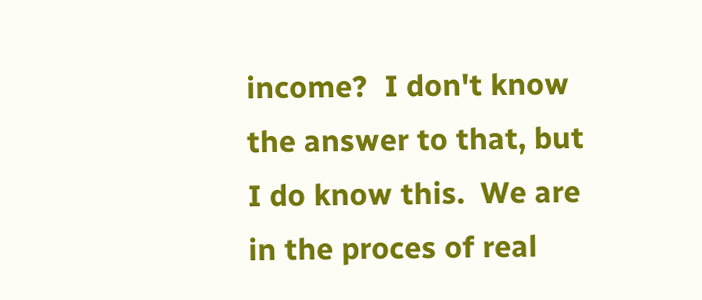income?  I don't know the answer to that, but I do know this.  We are in the proces of real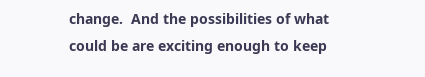change.  And the possibilities of what could be are exciting enough to keep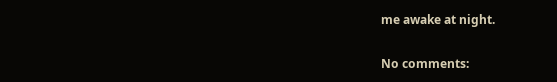me awake at night.

No comments: